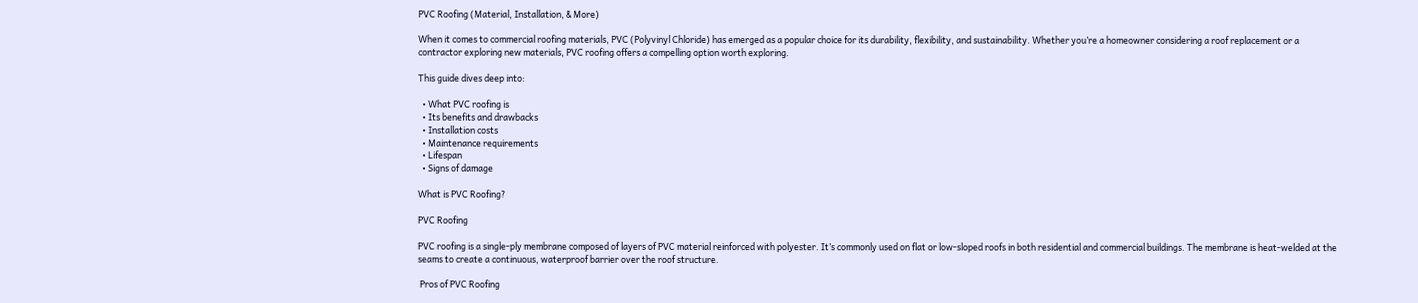PVC Roofing (Material, Installation, & More)

When it comes to commercial roofing materials, PVC (Polyvinyl Chloride) has emerged as a popular choice for its durability, flexibility, and sustainability. Whether you’re a homeowner considering a roof replacement or a contractor exploring new materials, PVC roofing offers a compelling option worth exploring.

This guide dives deep into:

  • What PVC roofing is
  • Its benefits and drawbacks
  • Installation costs
  • Maintenance requirements
  • Lifespan
  • Signs of damage

What is PVC Roofing?

PVC Roofing

PVC roofing is a single-ply membrane composed of layers of PVC material reinforced with polyester. It’s commonly used on flat or low-sloped roofs in both residential and commercial buildings. The membrane is heat-welded at the seams to create a continuous, waterproof barrier over the roof structure.

 Pros of PVC Roofing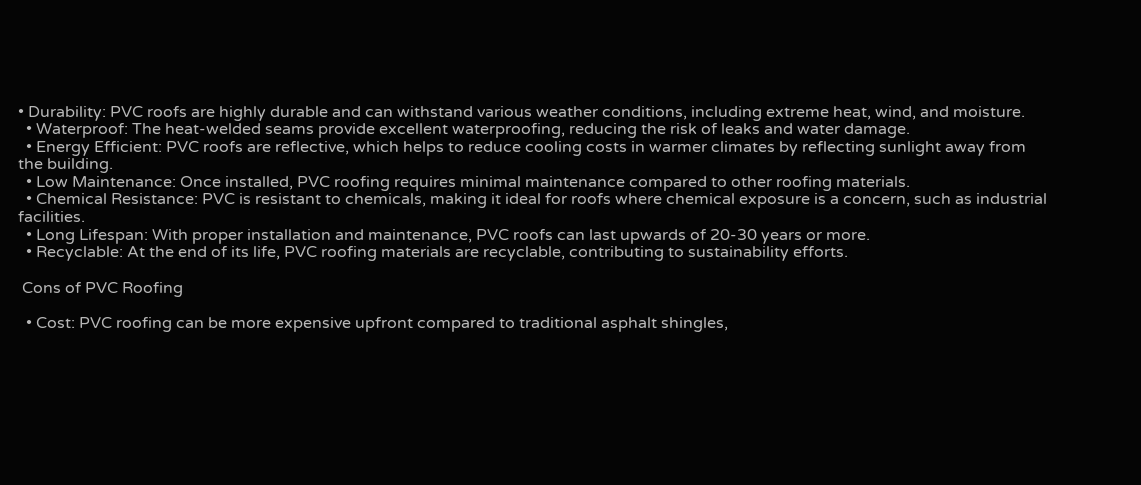• Durability: PVC roofs are highly durable and can withstand various weather conditions, including extreme heat, wind, and moisture.
  • Waterproof: The heat-welded seams provide excellent waterproofing, reducing the risk of leaks and water damage.
  • Energy Efficient: PVC roofs are reflective, which helps to reduce cooling costs in warmer climates by reflecting sunlight away from the building.
  • Low Maintenance: Once installed, PVC roofing requires minimal maintenance compared to other roofing materials.
  • Chemical Resistance: PVC is resistant to chemicals, making it ideal for roofs where chemical exposure is a concern, such as industrial facilities.
  • Long Lifespan: With proper installation and maintenance, PVC roofs can last upwards of 20-30 years or more.
  • Recyclable: At the end of its life, PVC roofing materials are recyclable, contributing to sustainability efforts.

 Cons of PVC Roofing

  • Cost: PVC roofing can be more expensive upfront compared to traditional asphalt shingles,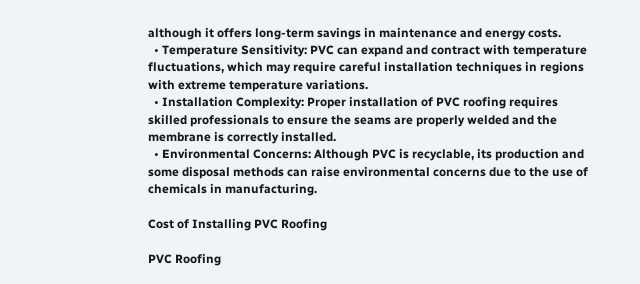although it offers long-term savings in maintenance and energy costs.
  • Temperature Sensitivity: PVC can expand and contract with temperature fluctuations, which may require careful installation techniques in regions with extreme temperature variations.
  • Installation Complexity: Proper installation of PVC roofing requires skilled professionals to ensure the seams are properly welded and the membrane is correctly installed.
  • Environmental Concerns: Although PVC is recyclable, its production and some disposal methods can raise environmental concerns due to the use of chemicals in manufacturing.

Cost of Installing PVC Roofing

PVC Roofing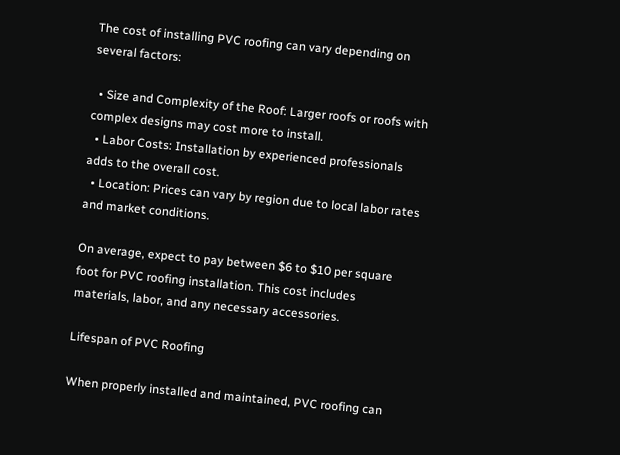The cost of installing PVC roofing can vary depending on several factors:

  • Size and Complexity of the Roof: Larger roofs or roofs with complex designs may cost more to install.
  • Labor Costs: Installation by experienced professionals adds to the overall cost.
  • Location: Prices can vary by region due to local labor rates and market conditions.

On average, expect to pay between $6 to $10 per square foot for PVC roofing installation. This cost includes materials, labor, and any necessary accessories.

Lifespan of PVC Roofing

When properly installed and maintained, PVC roofing can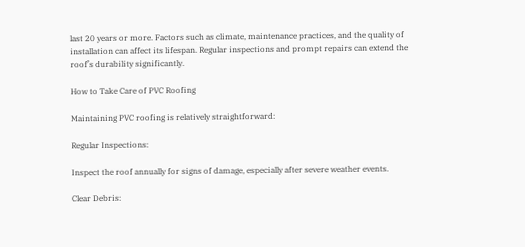last 20 years or more. Factors such as climate, maintenance practices, and the quality of installation can affect its lifespan. Regular inspections and prompt repairs can extend the roof’s durability significantly.

How to Take Care of PVC Roofing

Maintaining PVC roofing is relatively straightforward:

Regular Inspections:

Inspect the roof annually for signs of damage, especially after severe weather events.

Clear Debris: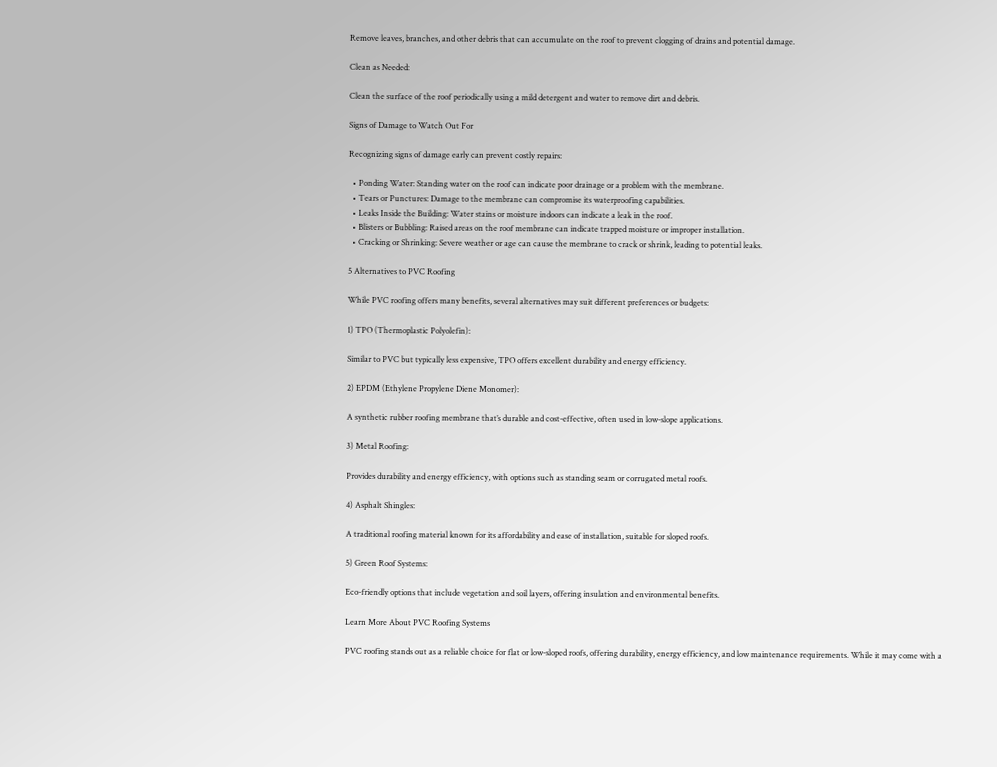Remove leaves, branches, and other debris that can accumulate on the roof to prevent clogging of drains and potential damage.

Clean as Needed:

Clean the surface of the roof periodically using a mild detergent and water to remove dirt and debris.

Signs of Damage to Watch Out For

Recognizing signs of damage early can prevent costly repairs:

  • Ponding Water: Standing water on the roof can indicate poor drainage or a problem with the membrane.
  • Tears or Punctures: Damage to the membrane can compromise its waterproofing capabilities.
  • Leaks Inside the Building: Water stains or moisture indoors can indicate a leak in the roof.
  • Blisters or Bubbling: Raised areas on the roof membrane can indicate trapped moisture or improper installation.
  • Cracking or Shrinking: Severe weather or age can cause the membrane to crack or shrink, leading to potential leaks.

5 Alternatives to PVC Roofing

While PVC roofing offers many benefits, several alternatives may suit different preferences or budgets:

1) TPO (Thermoplastic Polyolefin):

Similar to PVC but typically less expensive, TPO offers excellent durability and energy efficiency.

2) EPDM (Ethylene Propylene Diene Monomer):

A synthetic rubber roofing membrane that’s durable and cost-effective, often used in low-slope applications.

3) Metal Roofing:

Provides durability and energy efficiency, with options such as standing seam or corrugated metal roofs.

4) Asphalt Shingles:

A traditional roofing material known for its affordability and ease of installation, suitable for sloped roofs.

5) Green Roof Systems:

Eco-friendly options that include vegetation and soil layers, offering insulation and environmental benefits.

Learn More About PVC Roofing Systems

PVC roofing stands out as a reliable choice for flat or low-sloped roofs, offering durability, energy efficiency, and low maintenance requirements. While it may come with a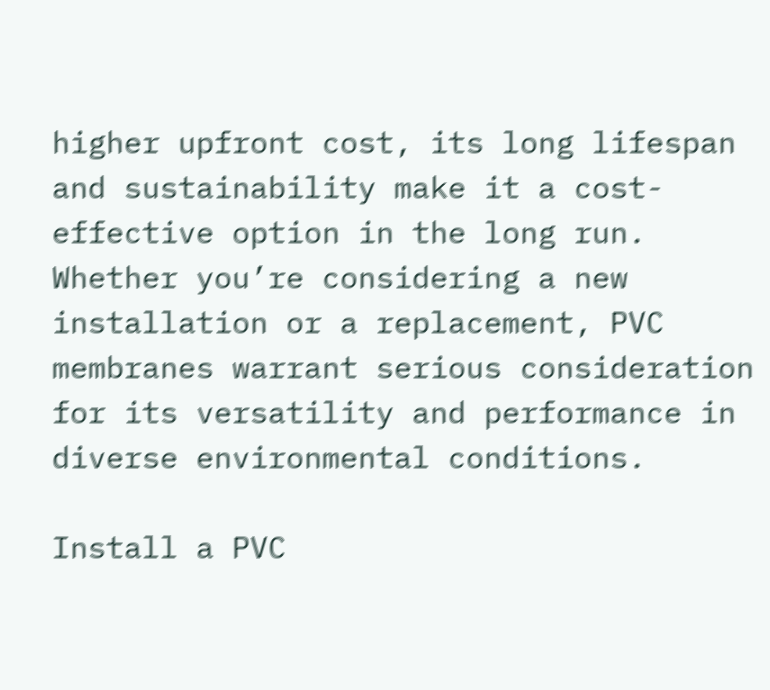higher upfront cost, its long lifespan and sustainability make it a cost-effective option in the long run. Whether you’re considering a new installation or a replacement, PVC membranes warrant serious consideration for its versatility and performance in diverse environmental conditions.

Install a PVC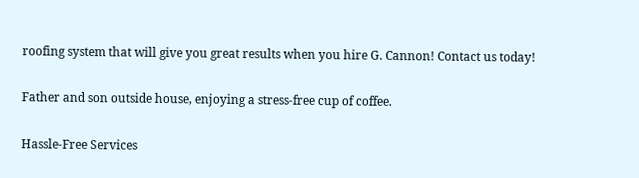roofing system that will give you great results when you hire G. Cannon! Contact us today!

Father and son outside house, enjoying a stress-free cup of coffee.

Hassle-Free Services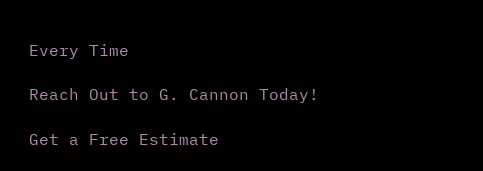Every Time

Reach Out to G. Cannon Today!

Get a Free Estimate